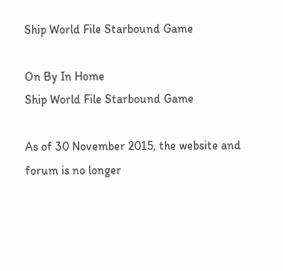Ship World File Starbound Game

On By In Home
Ship World File Starbound Game

As of 30 November 2015, the website and forum is no longer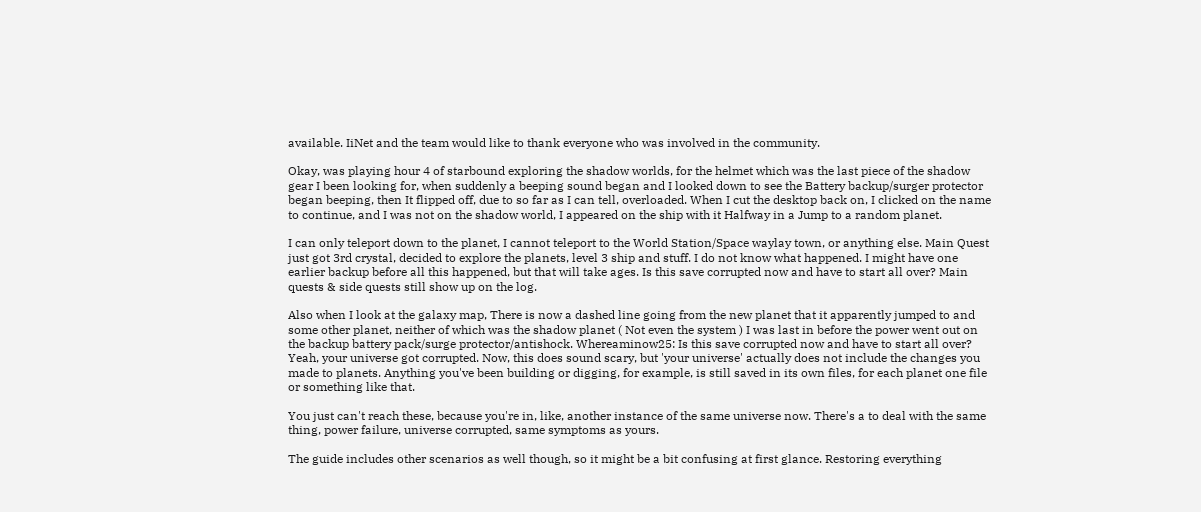available. IiNet and the team would like to thank everyone who was involved in the community.

Okay, was playing hour 4 of starbound exploring the shadow worlds, for the helmet which was the last piece of the shadow gear I been looking for, when suddenly a beeping sound began and I looked down to see the Battery backup/surger protector began beeping, then It flipped off, due to so far as I can tell, overloaded. When I cut the desktop back on, I clicked on the name to continue, and I was not on the shadow world, I appeared on the ship with it Halfway in a Jump to a random planet.

I can only teleport down to the planet, I cannot teleport to the World Station/Space waylay town, or anything else. Main Quest just got 3rd crystal, decided to explore the planets, level 3 ship and stuff. I do not know what happened. I might have one earlier backup before all this happened, but that will take ages. Is this save corrupted now and have to start all over? Main quests & side quests still show up on the log.

Also when I look at the galaxy map, There is now a dashed line going from the new planet that it apparently jumped to and some other planet, neither of which was the shadow planet ( Not even the system ) I was last in before the power went out on the backup battery pack/surge protector/antishock. Whereaminow25: Is this save corrupted now and have to start all over? Yeah, your universe got corrupted. Now, this does sound scary, but 'your universe' actually does not include the changes you made to planets. Anything you've been building or digging, for example, is still saved in its own files, for each planet one file or something like that.

You just can't reach these, because you're in, like, another instance of the same universe now. There's a to deal with the same thing, power failure, universe corrupted, same symptoms as yours.

The guide includes other scenarios as well though, so it might be a bit confusing at first glance. Restoring everything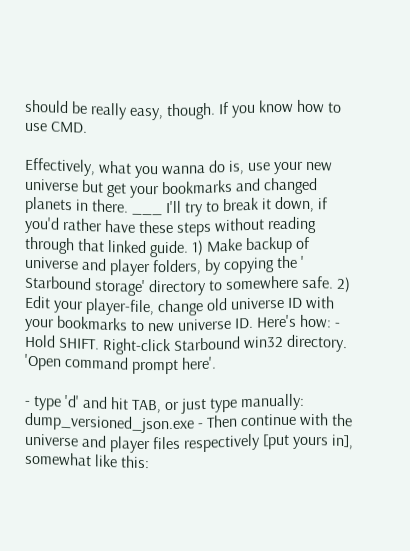should be really easy, though. If you know how to use CMD.

Effectively, what you wanna do is, use your new universe but get your bookmarks and changed planets in there. ___ I'll try to break it down, if you'd rather have these steps without reading through that linked guide. 1) Make backup of universe and player folders, by copying the ' Starbound storage' directory to somewhere safe. 2) Edit your player-file, change old universe ID with your bookmarks to new universe ID. Here's how: - Hold SHIFT. Right-click Starbound win32 directory. 'Open command prompt here'.

- type 'd' and hit TAB, or just type manually: dump_versioned_json.exe - Then continue with the universe and player files respectively [put yours in], somewhat like this: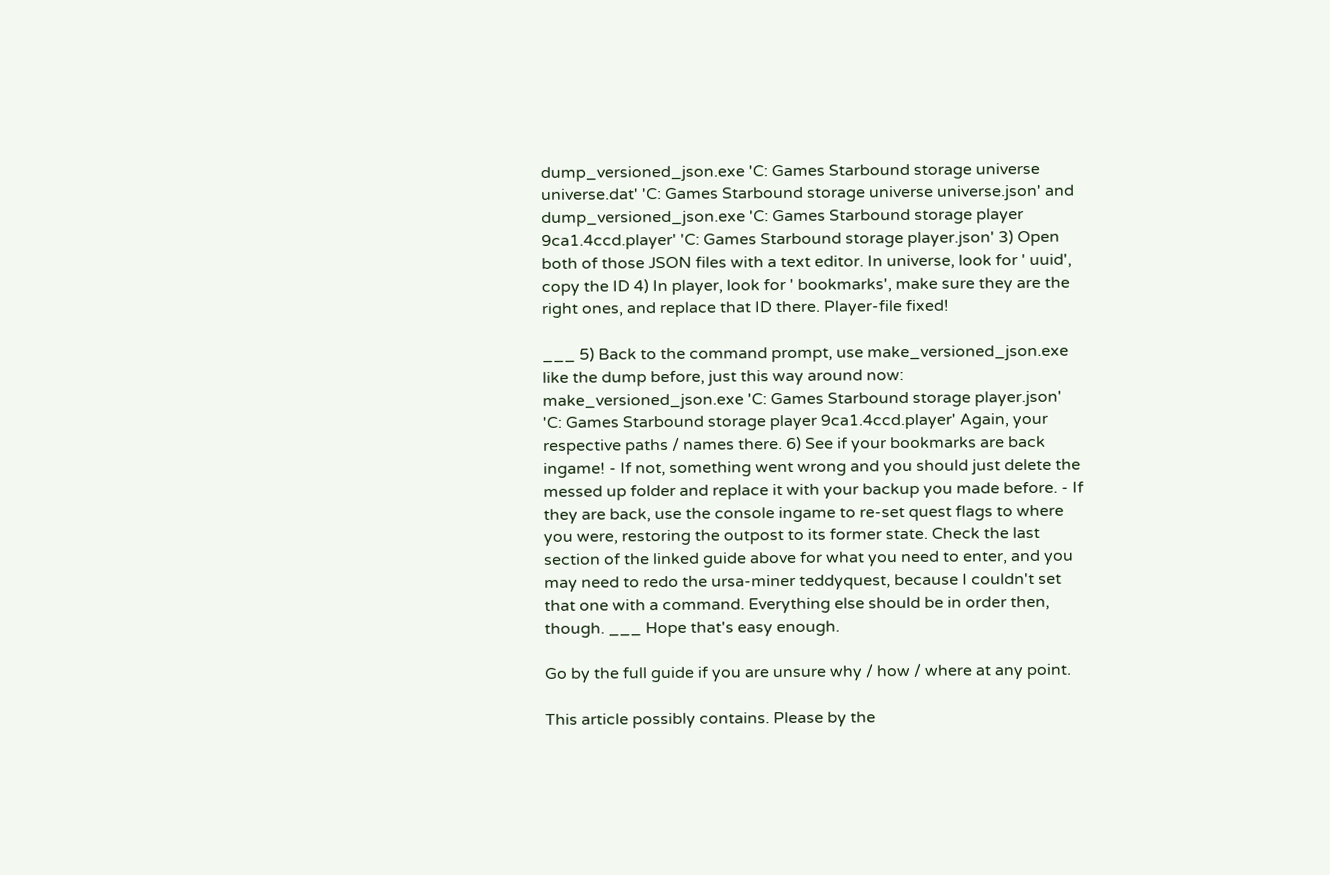dump_versioned_json.exe 'C: Games Starbound storage universe universe.dat' 'C: Games Starbound storage universe universe.json' and dump_versioned_json.exe 'C: Games Starbound storage player 9ca1.4ccd.player' 'C: Games Starbound storage player.json' 3) Open both of those JSON files with a text editor. In universe, look for ' uuid', copy the ID 4) In player, look for ' bookmarks', make sure they are the right ones, and replace that ID there. Player-file fixed!

___ 5) Back to the command prompt, use make_versioned_json.exe like the dump before, just this way around now: make_versioned_json.exe 'C: Games Starbound storage player.json' 'C: Games Starbound storage player 9ca1.4ccd.player' Again, your respective paths / names there. 6) See if your bookmarks are back ingame! - If not, something went wrong and you should just delete the messed up folder and replace it with your backup you made before. - If they are back, use the console ingame to re-set quest flags to where you were, restoring the outpost to its former state. Check the last section of the linked guide above for what you need to enter, and you may need to redo the ursa-miner teddyquest, because I couldn't set that one with a command. Everything else should be in order then, though. ___ Hope that's easy enough.

Go by the full guide if you are unsure why / how / where at any point.

This article possibly contains. Please by the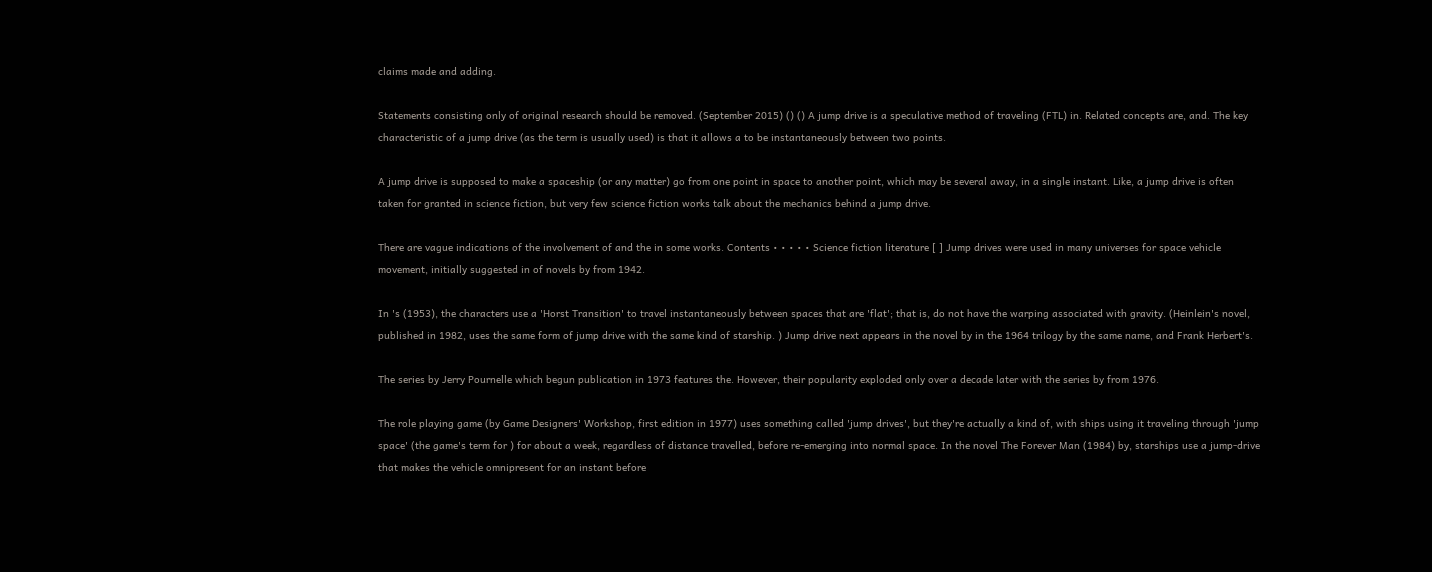claims made and adding.

Statements consisting only of original research should be removed. (September 2015) () () A jump drive is a speculative method of traveling (FTL) in. Related concepts are, and. The key characteristic of a jump drive (as the term is usually used) is that it allows a to be instantaneously between two points.

A jump drive is supposed to make a spaceship (or any matter) go from one point in space to another point, which may be several away, in a single instant. Like, a jump drive is often taken for granted in science fiction, but very few science fiction works talk about the mechanics behind a jump drive.

There are vague indications of the involvement of and the in some works. Contents • • • • • Science fiction literature [ ] Jump drives were used in many universes for space vehicle movement, initially suggested in of novels by from 1942.

In 's (1953), the characters use a 'Horst Transition' to travel instantaneously between spaces that are 'flat'; that is, do not have the warping associated with gravity. (Heinlein's novel, published in 1982, uses the same form of jump drive with the same kind of starship. ) Jump drive next appears in the novel by in the 1964 trilogy by the same name, and Frank Herbert's.

The series by Jerry Pournelle which begun publication in 1973 features the. However, their popularity exploded only over a decade later with the series by from 1976.

The role playing game (by Game Designers' Workshop, first edition in 1977) uses something called 'jump drives', but they're actually a kind of, with ships using it traveling through 'jump space' (the game's term for ) for about a week, regardless of distance travelled, before re-emerging into normal space. In the novel The Forever Man (1984) by, starships use a jump-drive that makes the vehicle omnipresent for an instant before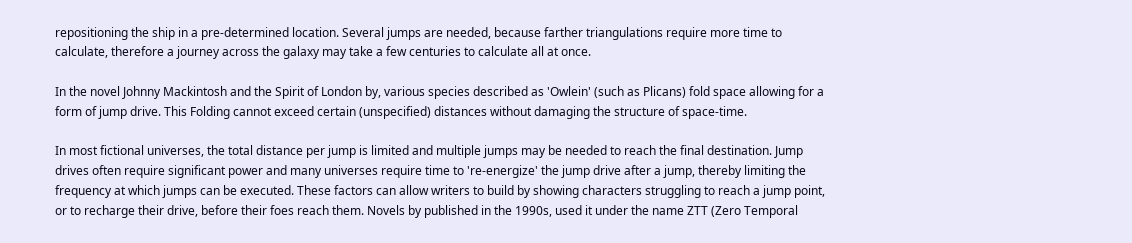repositioning the ship in a pre-determined location. Several jumps are needed, because farther triangulations require more time to calculate, therefore a journey across the galaxy may take a few centuries to calculate all at once.

In the novel Johnny Mackintosh and the Spirit of London by, various species described as 'Owlein' (such as Plicans) fold space allowing for a form of jump drive. This Folding cannot exceed certain (unspecified) distances without damaging the structure of space-time.

In most fictional universes, the total distance per jump is limited and multiple jumps may be needed to reach the final destination. Jump drives often require significant power and many universes require time to 're-energize' the jump drive after a jump, thereby limiting the frequency at which jumps can be executed. These factors can allow writers to build by showing characters struggling to reach a jump point, or to recharge their drive, before their foes reach them. Novels by published in the 1990s, used it under the name ZTT (Zero Temporal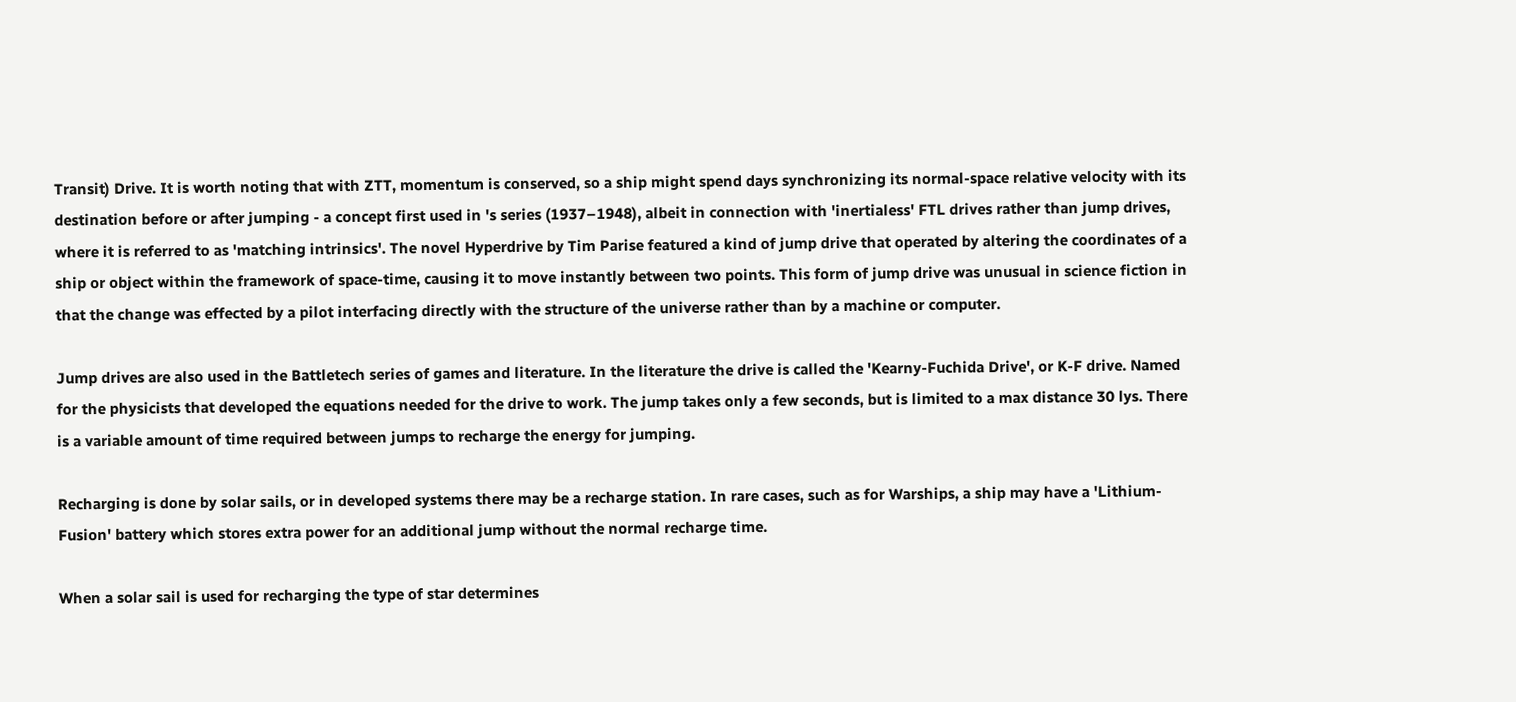Transit) Drive. It is worth noting that with ZTT, momentum is conserved, so a ship might spend days synchronizing its normal-space relative velocity with its destination before or after jumping - a concept first used in 's series (1937–1948), albeit in connection with 'inertialess' FTL drives rather than jump drives, where it is referred to as 'matching intrinsics'. The novel Hyperdrive by Tim Parise featured a kind of jump drive that operated by altering the coordinates of a ship or object within the framework of space-time, causing it to move instantly between two points. This form of jump drive was unusual in science fiction in that the change was effected by a pilot interfacing directly with the structure of the universe rather than by a machine or computer.

Jump drives are also used in the Battletech series of games and literature. In the literature the drive is called the 'Kearny-Fuchida Drive', or K-F drive. Named for the physicists that developed the equations needed for the drive to work. The jump takes only a few seconds, but is limited to a max distance 30 lys. There is a variable amount of time required between jumps to recharge the energy for jumping.

Recharging is done by solar sails, or in developed systems there may be a recharge station. In rare cases, such as for Warships, a ship may have a 'Lithium-Fusion' battery which stores extra power for an additional jump without the normal recharge time.

When a solar sail is used for recharging the type of star determines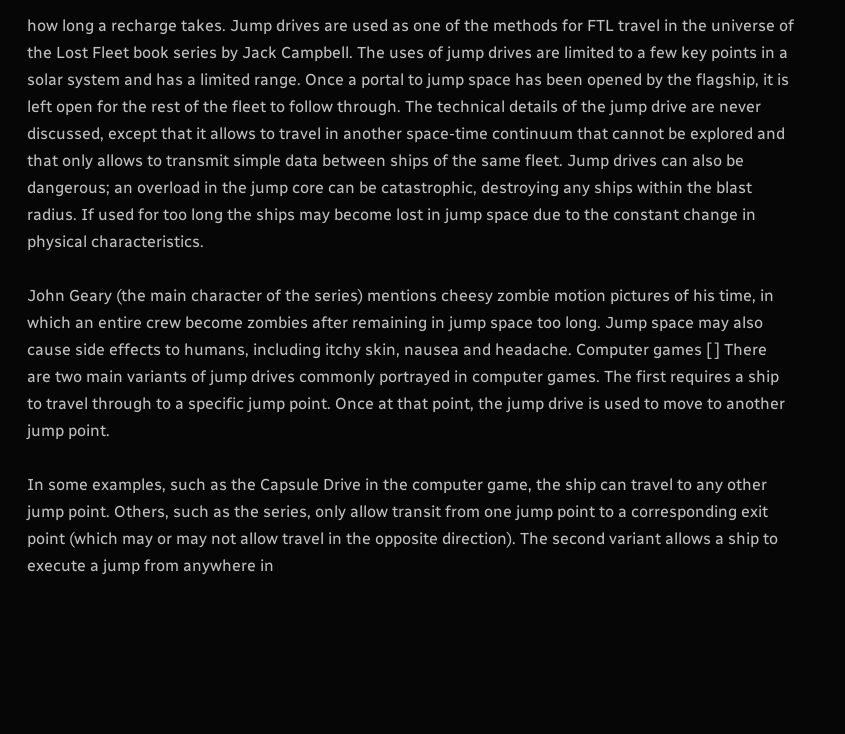how long a recharge takes. Jump drives are used as one of the methods for FTL travel in the universe of the Lost Fleet book series by Jack Campbell. The uses of jump drives are limited to a few key points in a solar system and has a limited range. Once a portal to jump space has been opened by the flagship, it is left open for the rest of the fleet to follow through. The technical details of the jump drive are never discussed, except that it allows to travel in another space-time continuum that cannot be explored and that only allows to transmit simple data between ships of the same fleet. Jump drives can also be dangerous; an overload in the jump core can be catastrophic, destroying any ships within the blast radius. If used for too long the ships may become lost in jump space due to the constant change in physical characteristics.

John Geary (the main character of the series) mentions cheesy zombie motion pictures of his time, in which an entire crew become zombies after remaining in jump space too long. Jump space may also cause side effects to humans, including itchy skin, nausea and headache. Computer games [ ] There are two main variants of jump drives commonly portrayed in computer games. The first requires a ship to travel through to a specific jump point. Once at that point, the jump drive is used to move to another jump point.

In some examples, such as the Capsule Drive in the computer game, the ship can travel to any other jump point. Others, such as the series, only allow transit from one jump point to a corresponding exit point (which may or may not allow travel in the opposite direction). The second variant allows a ship to execute a jump from anywhere in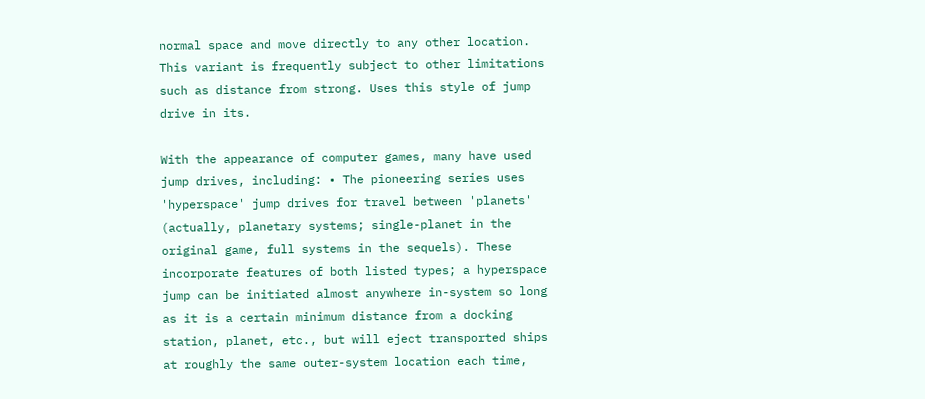normal space and move directly to any other location. This variant is frequently subject to other limitations such as distance from strong. Uses this style of jump drive in its.

With the appearance of computer games, many have used jump drives, including: • The pioneering series uses 'hyperspace' jump drives for travel between 'planets' (actually, planetary systems; single-planet in the original game, full systems in the sequels). These incorporate features of both listed types; a hyperspace jump can be initiated almost anywhere in-system so long as it is a certain minimum distance from a docking station, planet, etc., but will eject transported ships at roughly the same outer-system location each time,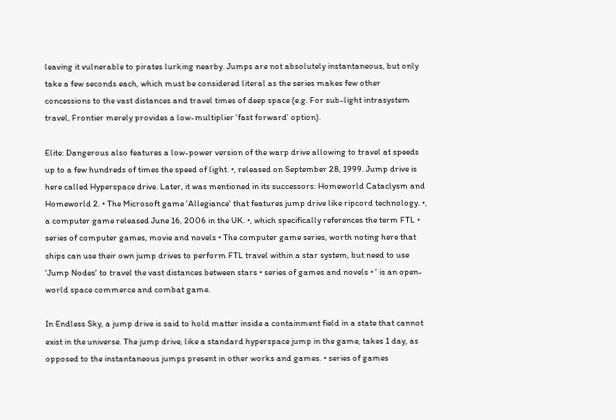leaving it vulnerable to pirates lurking nearby. Jumps are not absolutely instantaneous, but only take a few seconds each, which must be considered literal as the series makes few other concessions to the vast distances and travel times of deep space (e.g. For sub-light intrasystem travel, Frontier merely provides a low-multiplier 'fast forward' option).

Elite: Dangerous also features a low-power version of the warp drive allowing to travel at speeds up to a few hundreds of times the speed of light. •, released on September 28, 1999. Jump drive is here called Hyperspace drive. Later, it was mentioned in its successors: Homeworld Cataclysm and Homeworld 2. • The Microsoft game 'Allegiance' that features jump drive like ripcord technology. •, a computer game released June 16, 2006 in the UK. •, which specifically references the term FTL • series of computer games, movie and novels • The computer game series, worth noting here that ships can use their own jump drives to perform FTL travel within a star system, but need to use 'Jump Nodes' to travel the vast distances between stars • series of games and novels • ' is an open-world space commerce and combat game.

In Endless Sky, a jump drive is said to hold matter inside a containment field in a state that cannot exist in the universe. The jump drive, like a standard hyperspace jump in the game, takes 1 day, as opposed to the instantaneous jumps present in other works and games. • series of games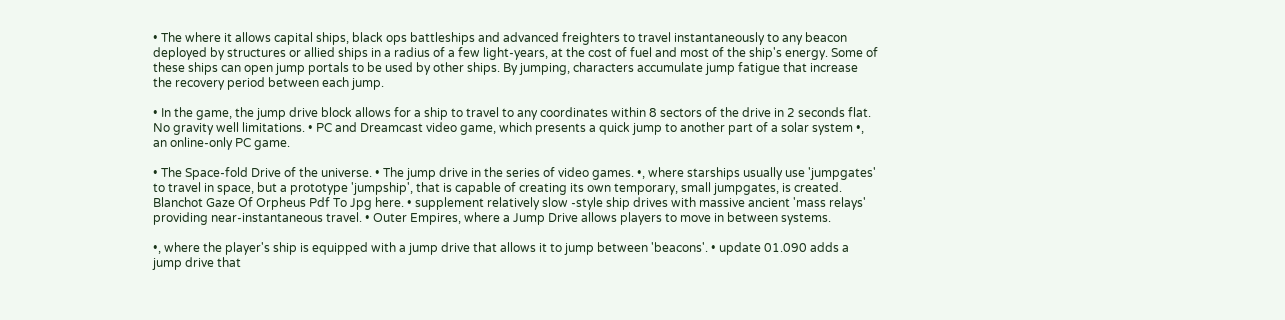• The where it allows capital ships, black ops battleships and advanced freighters to travel instantaneously to any beacon deployed by structures or allied ships in a radius of a few light-years, at the cost of fuel and most of the ship's energy. Some of these ships can open jump portals to be used by other ships. By jumping, characters accumulate jump fatigue that increase the recovery period between each jump.

• In the game, the jump drive block allows for a ship to travel to any coordinates within 8 sectors of the drive in 2 seconds flat. No gravity well limitations. • PC and Dreamcast video game, which presents a quick jump to another part of a solar system •, an online-only PC game.

• The Space-fold Drive of the universe. • The jump drive in the series of video games. •, where starships usually use 'jumpgates' to travel in space, but a prototype 'jumpship', that is capable of creating its own temporary, small jumpgates, is created. Blanchot Gaze Of Orpheus Pdf To Jpg here. • supplement relatively slow -style ship drives with massive ancient 'mass relays' providing near-instantaneous travel. • Outer Empires, where a Jump Drive allows players to move in between systems.

•, where the player's ship is equipped with a jump drive that allows it to jump between 'beacons'. • update 01.090 adds a jump drive that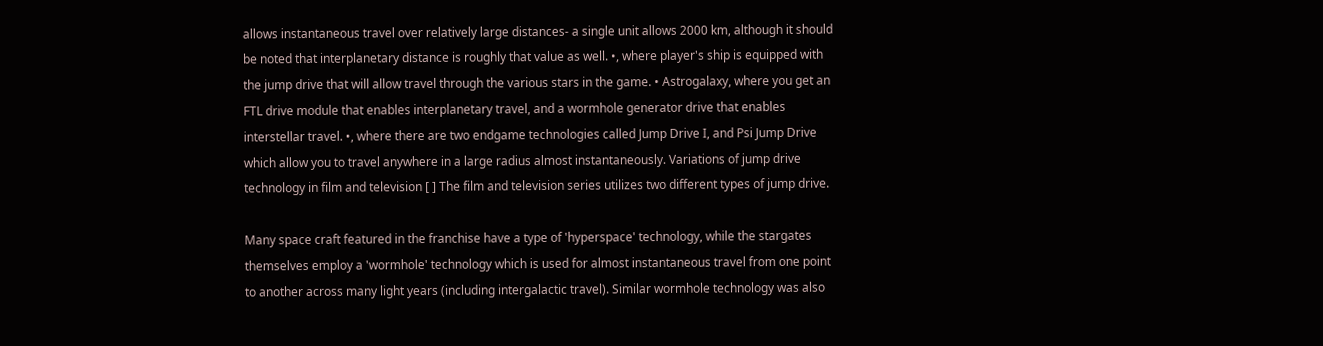allows instantaneous travel over relatively large distances- a single unit allows 2000 km, although it should be noted that interplanetary distance is roughly that value as well. •, where player's ship is equipped with the jump drive that will allow travel through the various stars in the game. • Astrogalaxy, where you get an FTL drive module that enables interplanetary travel, and a wormhole generator drive that enables interstellar travel. •, where there are two endgame technologies called Jump Drive I, and Psi Jump Drive which allow you to travel anywhere in a large radius almost instantaneously. Variations of jump drive technology in film and television [ ] The film and television series utilizes two different types of jump drive.

Many space craft featured in the franchise have a type of 'hyperspace' technology, while the stargates themselves employ a 'wormhole' technology which is used for almost instantaneous travel from one point to another across many light years (including intergalactic travel). Similar wormhole technology was also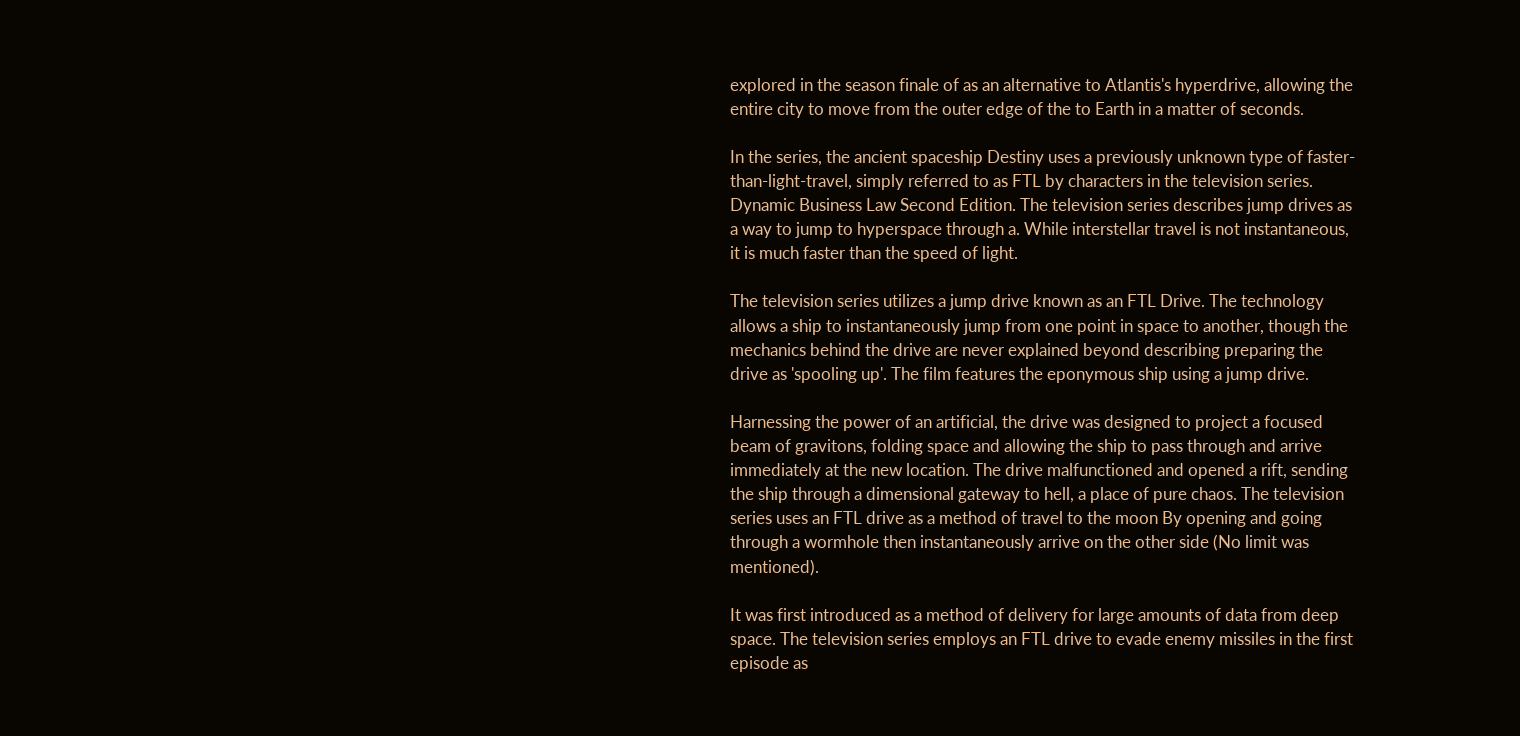explored in the season finale of as an alternative to Atlantis's hyperdrive, allowing the entire city to move from the outer edge of the to Earth in a matter of seconds.

In the series, the ancient spaceship Destiny uses a previously unknown type of faster-than-light-travel, simply referred to as FTL by characters in the television series. Dynamic Business Law Second Edition. The television series describes jump drives as a way to jump to hyperspace through a. While interstellar travel is not instantaneous, it is much faster than the speed of light.

The television series utilizes a jump drive known as an FTL Drive. The technology allows a ship to instantaneously jump from one point in space to another, though the mechanics behind the drive are never explained beyond describing preparing the drive as 'spooling up'. The film features the eponymous ship using a jump drive.

Harnessing the power of an artificial, the drive was designed to project a focused beam of gravitons, folding space and allowing the ship to pass through and arrive immediately at the new location. The drive malfunctioned and opened a rift, sending the ship through a dimensional gateway to hell, a place of pure chaos. The television series uses an FTL drive as a method of travel to the moon By opening and going through a wormhole then instantaneously arrive on the other side (No limit was mentioned).

It was first introduced as a method of delivery for large amounts of data from deep space. The television series employs an FTL drive to evade enemy missiles in the first episode as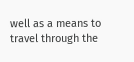well as a means to travel through the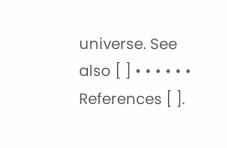universe. See also [ ] • • • • • • References [ ].